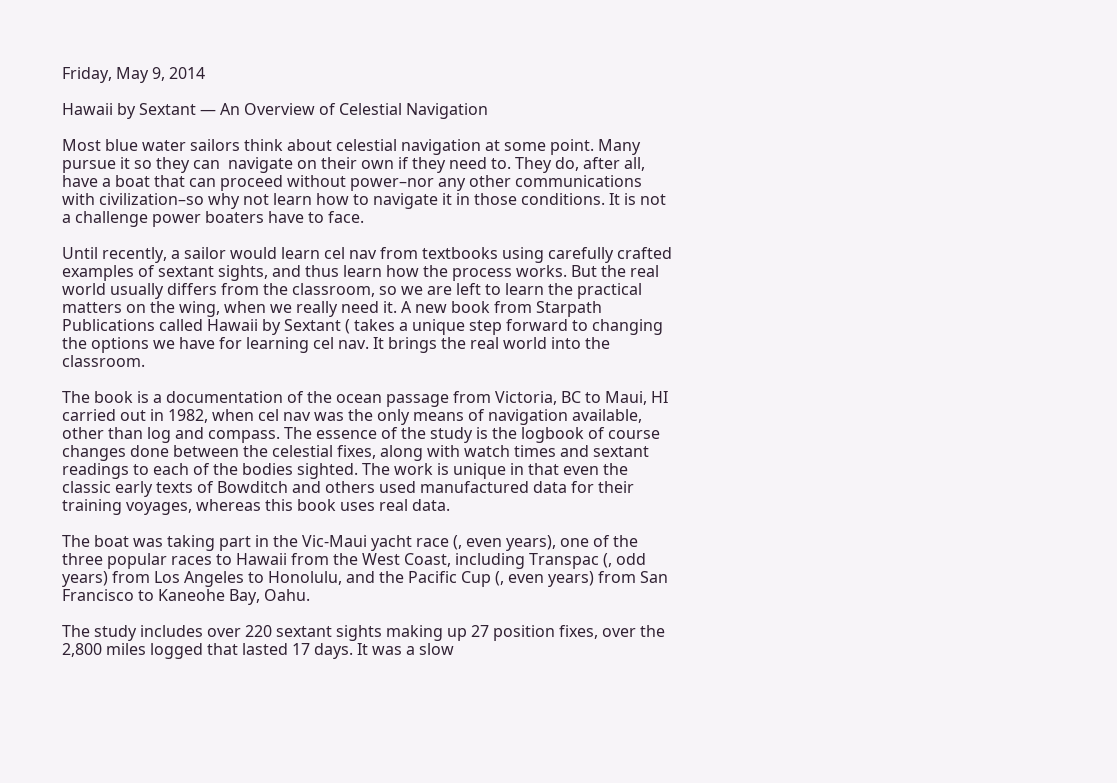Friday, May 9, 2014

Hawaii by Sextant — An Overview of Celestial Navigation

Most blue water sailors think about celestial navigation at some point. Many pursue it so they can  navigate on their own if they need to. They do, after all, have a boat that can proceed without power–nor any other communications with civilization–so why not learn how to navigate it in those conditions. It is not a challenge power boaters have to face.

Until recently, a sailor would learn cel nav from textbooks using carefully crafted examples of sextant sights, and thus learn how the process works. But the real world usually differs from the classroom, so we are left to learn the practical matters on the wing, when we really need it. A new book from Starpath Publications called Hawaii by Sextant ( takes a unique step forward to changing the options we have for learning cel nav. It brings the real world into the classroom.

The book is a documentation of the ocean passage from Victoria, BC to Maui, HI carried out in 1982, when cel nav was the only means of navigation available, other than log and compass. The essence of the study is the logbook of course changes done between the celestial fixes, along with watch times and sextant readings to each of the bodies sighted. The work is unique in that even the classic early texts of Bowditch and others used manufactured data for their training voyages, whereas this book uses real data.

The boat was taking part in the Vic-Maui yacht race (, even years), one of the three popular races to Hawaii from the West Coast, including Transpac (, odd years) from Los Angeles to Honolulu, and the Pacific Cup (, even years) from San Francisco to Kaneohe Bay, Oahu.

The study includes over 220 sextant sights making up 27 position fixes, over the 2,800 miles logged that lasted 17 days. It was a slow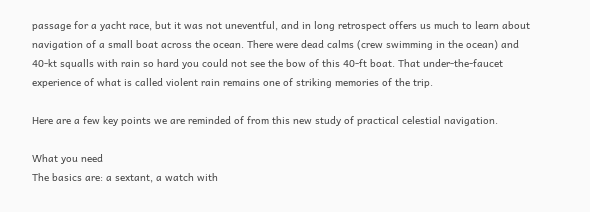passage for a yacht race, but it was not uneventful, and in long retrospect offers us much to learn about navigation of a small boat across the ocean. There were dead calms (crew swimming in the ocean) and 40-kt squalls with rain so hard you could not see the bow of this 40-ft boat. That under-the-faucet experience of what is called violent rain remains one of striking memories of the trip.

Here are a few key points we are reminded of from this new study of practical celestial navigation.

What you need
The basics are: a sextant, a watch with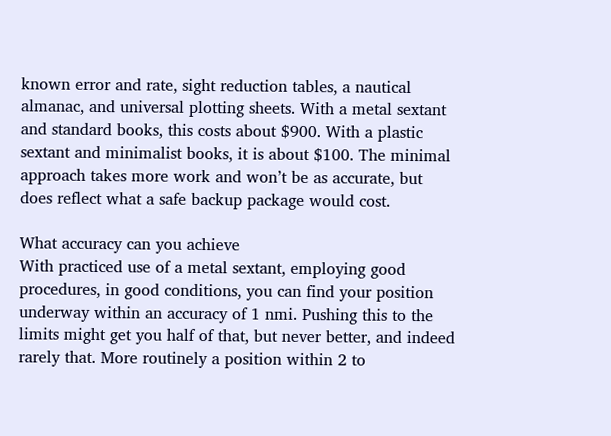known error and rate, sight reduction tables, a nautical almanac, and universal plotting sheets. With a metal sextant and standard books, this costs about $900. With a plastic sextant and minimalist books, it is about $100. The minimal approach takes more work and won’t be as accurate, but does reflect what a safe backup package would cost.

What accuracy can you achieve
With practiced use of a metal sextant, employing good procedures, in good conditions, you can find your position underway within an accuracy of 1 nmi. Pushing this to the limits might get you half of that, but never better, and indeed rarely that. More routinely a position within 2 to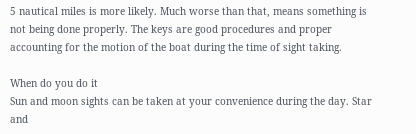5 nautical miles is more likely. Much worse than that, means something is not being done properly. The keys are good procedures and proper accounting for the motion of the boat during the time of sight taking.

When do you do it
Sun and moon sights can be taken at your convenience during the day. Star and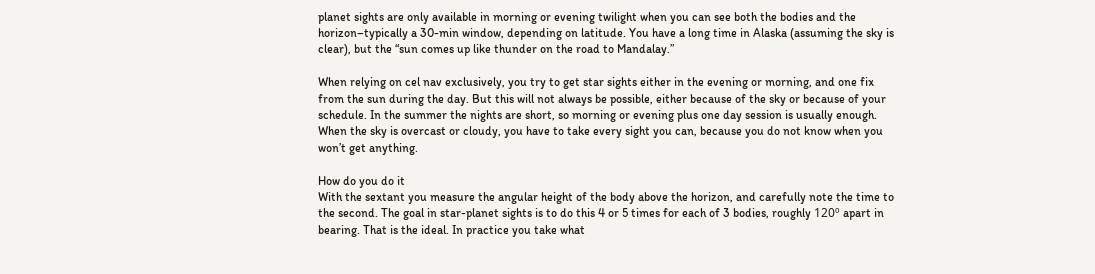planet sights are only available in morning or evening twilight when you can see both the bodies and the horizon–typically a 30-min window, depending on latitude. You have a long time in Alaska (assuming the sky is clear), but the “sun comes up like thunder on the road to Mandalay.”

When relying on cel nav exclusively, you try to get star sights either in the evening or morning, and one fix from the sun during the day. But this will not always be possible, either because of the sky or because of your schedule. In the summer the nights are short, so morning or evening plus one day session is usually enough. When the sky is overcast or cloudy, you have to take every sight you can, because you do not know when you won’t get anything.

How do you do it
With the sextant you measure the angular height of the body above the horizon, and carefully note the time to the second. The goal in star-planet sights is to do this 4 or 5 times for each of 3 bodies, roughly 120º apart in bearing. That is the ideal. In practice you take what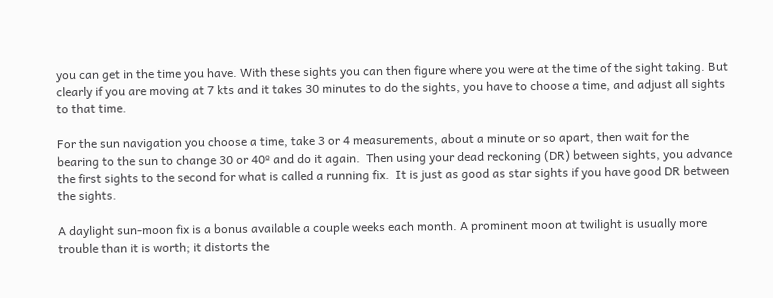you can get in the time you have. With these sights you can then figure where you were at the time of the sight taking. But clearly if you are moving at 7 kts and it takes 30 minutes to do the sights, you have to choose a time, and adjust all sights to that time.

For the sun navigation you choose a time, take 3 or 4 measurements, about a minute or so apart, then wait for the bearing to the sun to change 30 or 40º and do it again.  Then using your dead reckoning (DR) between sights, you advance the first sights to the second for what is called a running fix.  It is just as good as star sights if you have good DR between the sights.

A daylight sun-moon fix is a bonus available a couple weeks each month. A prominent moon at twilight is usually more trouble than it is worth; it distorts the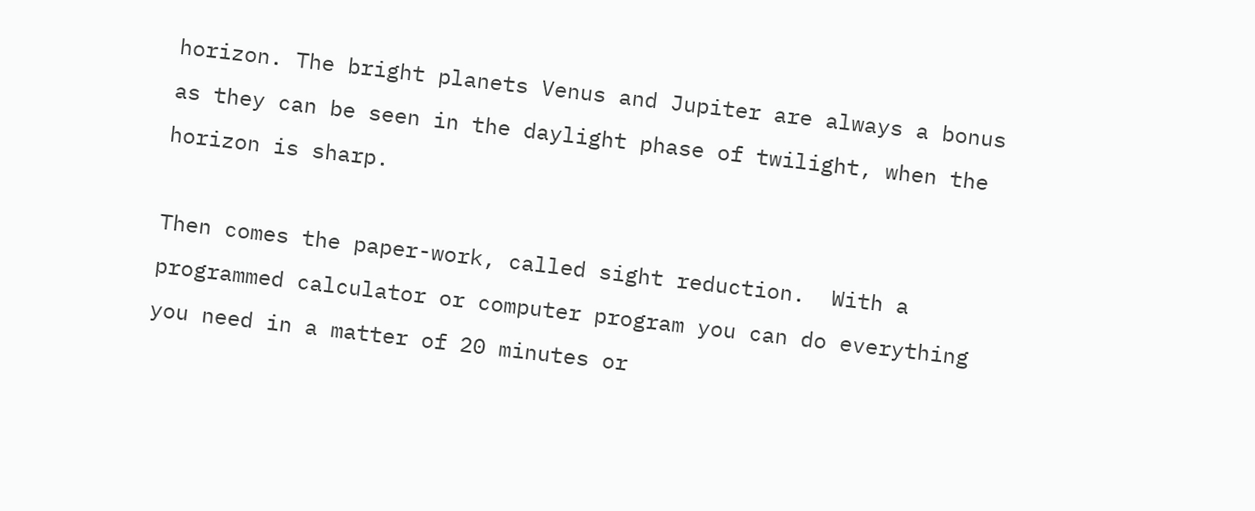horizon. The bright planets Venus and Jupiter are always a bonus as they can be seen in the daylight phase of twilight, when the horizon is sharp.

Then comes the paper-work, called sight reduction.  With a programmed calculator or computer program you can do everything you need in a matter of 20 minutes or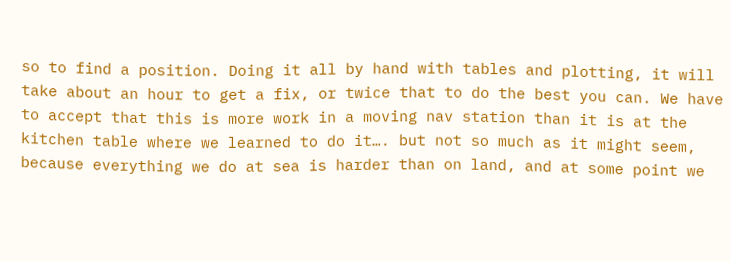so to find a position. Doing it all by hand with tables and plotting, it will take about an hour to get a fix, or twice that to do the best you can. We have to accept that this is more work in a moving nav station than it is at the kitchen table where we learned to do it…. but not so much as it might seem, because everything we do at sea is harder than on land, and at some point we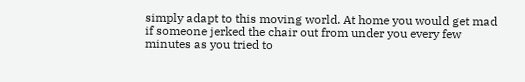simply adapt to this moving world. At home you would get mad if someone jerked the chair out from under you every few minutes as you tried to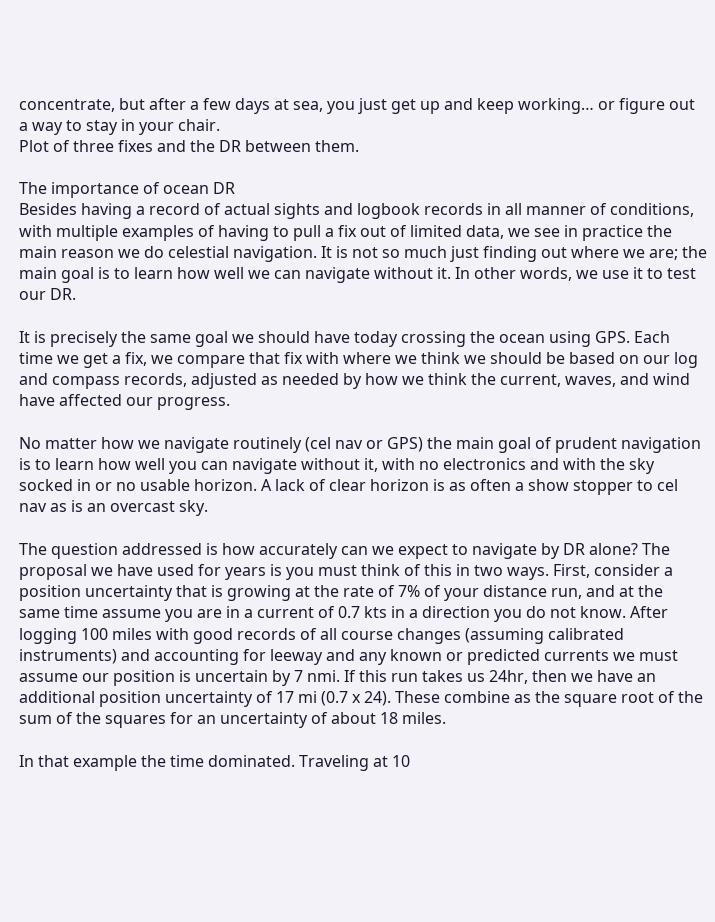concentrate, but after a few days at sea, you just get up and keep working… or figure out a way to stay in your chair.
Plot of three fixes and the DR between them.

The importance of ocean DR
Besides having a record of actual sights and logbook records in all manner of conditions, with multiple examples of having to pull a fix out of limited data, we see in practice the main reason we do celestial navigation. It is not so much just finding out where we are; the main goal is to learn how well we can navigate without it. In other words, we use it to test our DR.

It is precisely the same goal we should have today crossing the ocean using GPS. Each time we get a fix, we compare that fix with where we think we should be based on our log and compass records, adjusted as needed by how we think the current, waves, and wind have affected our progress.

No matter how we navigate routinely (cel nav or GPS) the main goal of prudent navigation is to learn how well you can navigate without it, with no electronics and with the sky socked in or no usable horizon. A lack of clear horizon is as often a show stopper to cel nav as is an overcast sky.

The question addressed is how accurately can we expect to navigate by DR alone? The proposal we have used for years is you must think of this in two ways. First, consider a position uncertainty that is growing at the rate of 7% of your distance run, and at the same time assume you are in a current of 0.7 kts in a direction you do not know. After logging 100 miles with good records of all course changes (assuming calibrated instruments) and accounting for leeway and any known or predicted currents we must assume our position is uncertain by 7 nmi. If this run takes us 24hr, then we have an additional position uncertainty of 17 mi (0.7 x 24). These combine as the square root of the sum of the squares for an uncertainty of about 18 miles.

In that example the time dominated. Traveling at 10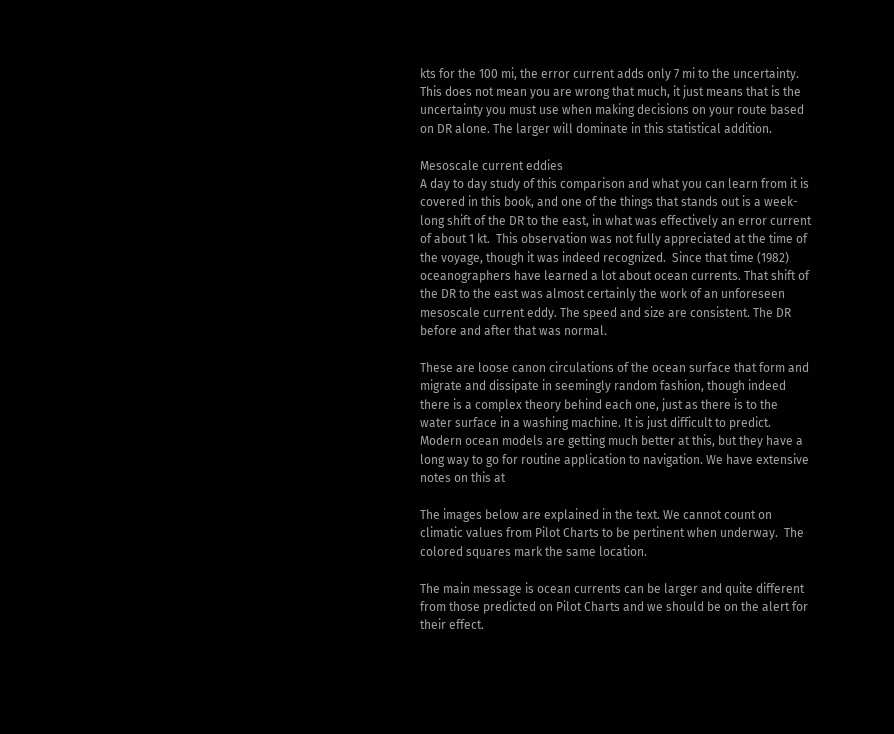kts for the 100 mi, the error current adds only 7 mi to the uncertainty.  This does not mean you are wrong that much, it just means that is the uncertainty you must use when making decisions on your route based on DR alone. The larger will dominate in this statistical addition.

Mesoscale current eddies
A day to day study of this comparison and what you can learn from it is covered in this book, and one of the things that stands out is a week-long shift of the DR to the east, in what was effectively an error current of about 1 kt.  This observation was not fully appreciated at the time of the voyage, though it was indeed recognized.  Since that time (1982) oceanographers have learned a lot about ocean currents. That shift of the DR to the east was almost certainly the work of an unforeseen mesoscale current eddy. The speed and size are consistent. The DR before and after that was normal.

These are loose canon circulations of the ocean surface that form and migrate and dissipate in seemingly random fashion, though indeed there is a complex theory behind each one, just as there is to the  water surface in a washing machine. It is just difficult to predict. Modern ocean models are getting much better at this, but they have a long way to go for routine application to navigation. We have extensive notes on this at

The images below are explained in the text. We cannot count on climatic values from Pilot Charts to be pertinent when underway.  The colored squares mark the same location.

The main message is ocean currents can be larger and quite different from those predicted on Pilot Charts and we should be on the alert for their effect.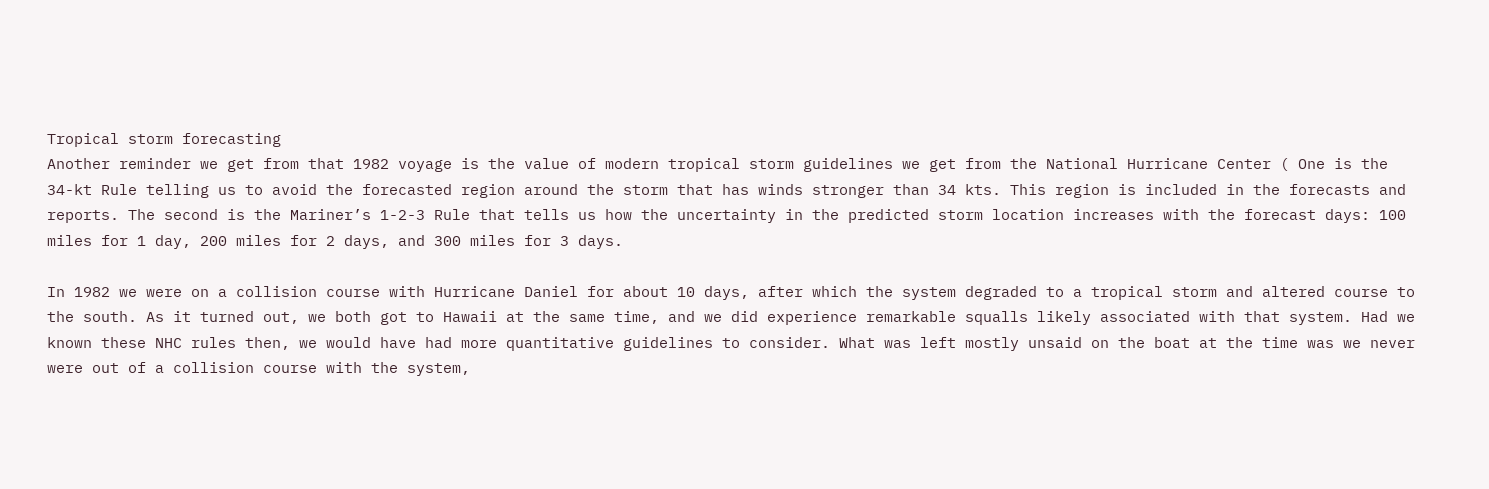Tropical storm forecasting
Another reminder we get from that 1982 voyage is the value of modern tropical storm guidelines we get from the National Hurricane Center ( One is the 34-kt Rule telling us to avoid the forecasted region around the storm that has winds stronger than 34 kts. This region is included in the forecasts and reports. The second is the Mariner’s 1-2-3 Rule that tells us how the uncertainty in the predicted storm location increases with the forecast days: 100 miles for 1 day, 200 miles for 2 days, and 300 miles for 3 days.

In 1982 we were on a collision course with Hurricane Daniel for about 10 days, after which the system degraded to a tropical storm and altered course to the south. As it turned out, we both got to Hawaii at the same time, and we did experience remarkable squalls likely associated with that system. Had we known these NHC rules then, we would have had more quantitative guidelines to consider. What was left mostly unsaid on the boat at the time was we never were out of a collision course with the system,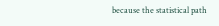because the statistical path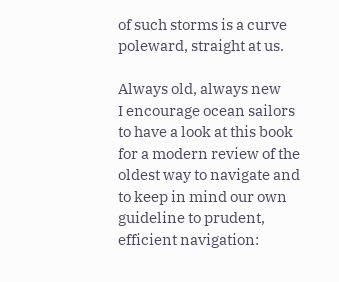of such storms is a curve poleward, straight at us.

Always old, always new
I encourage ocean sailors to have a look at this book for a modern review of the oldest way to navigate and to keep in mind our own guideline to prudent, efficient navigation: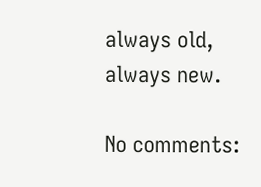always old, always new.

No comments: